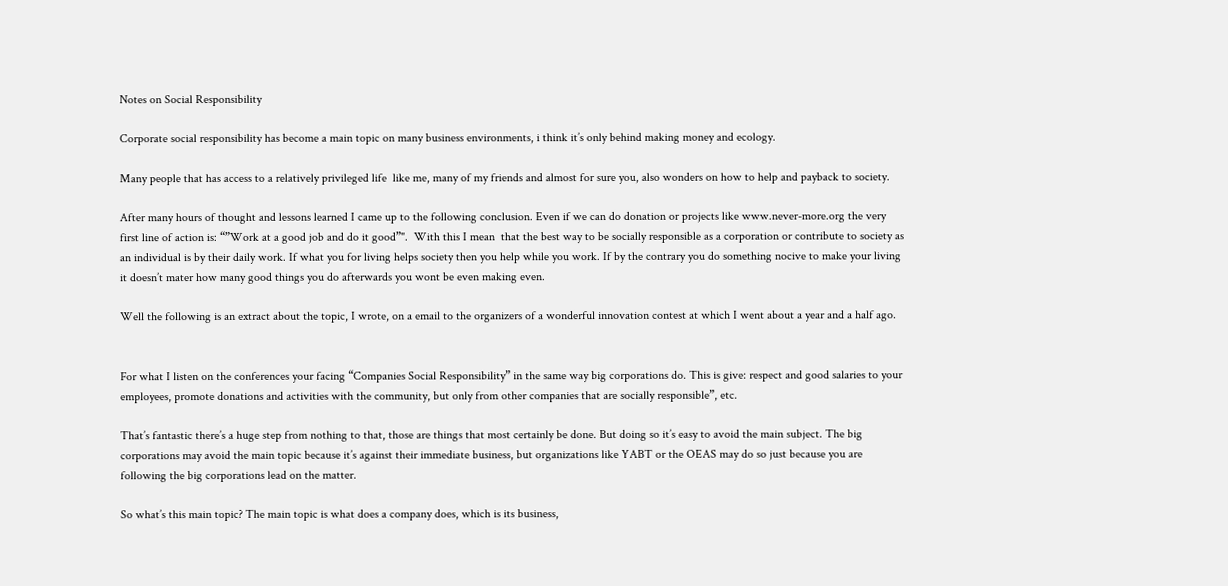Notes on Social Responsibility

Corporate social responsibility has become a main topic on many business environments, i think it’s only behind making money and ecology.

Many people that has access to a relatively privileged life  like me, many of my friends and almost for sure you, also wonders on how to help and payback to society.

After many hours of thought and lessons learned I came up to the following conclusion. Even if we can do donation or projects like www.never-more.org the very first line of action is: “”Work at a good job and do it good”".  With this I mean  that the best way to be socially responsible as a corporation or contribute to society as an individual is by their daily work. If what you for living helps society then you help while you work. If by the contrary you do something nocive to make your living it doesn’t mater how many good things you do afterwards you wont be even making even.

Well the following is an extract about the topic, I wrote, on a email to the organizers of a wonderful innovation contest at which I went about a year and a half ago.


For what I listen on the conferences your facing “Companies Social Responsibility” in the same way big corporations do. This is give: respect and good salaries to your employees, promote donations and activities with the community, but only from other companies that are socially responsible”, etc.

That’s fantastic there’s a huge step from nothing to that, those are things that most certainly be done. But doing so it’s easy to avoid the main subject. The big corporations may avoid the main topic because it’s against their immediate business, but organizations like YABT or the OEAS may do so just because you are following the big corporations lead on the matter.

So what’s this main topic? The main topic is what does a company does, which is its business,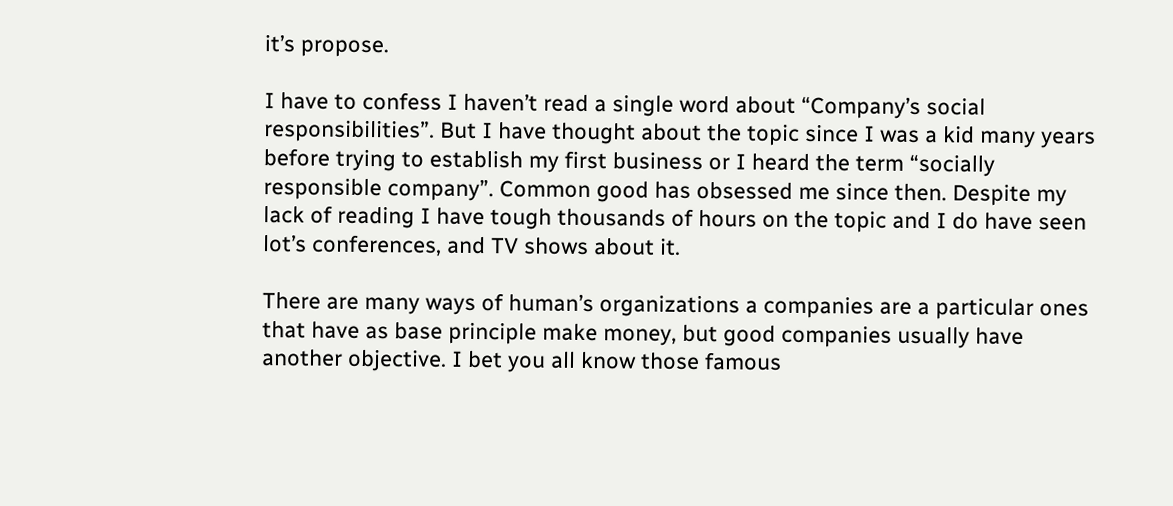it’s propose.

I have to confess I haven’t read a single word about “Company’s social responsibilities”. But I have thought about the topic since I was a kid many years before trying to establish my first business or I heard the term “socially responsible company”. Common good has obsessed me since then. Despite my lack of reading I have tough thousands of hours on the topic and I do have seen lot’s conferences, and TV shows about it.

There are many ways of human’s organizations a companies are a particular ones that have as base principle make money, but good companies usually have another objective. I bet you all know those famous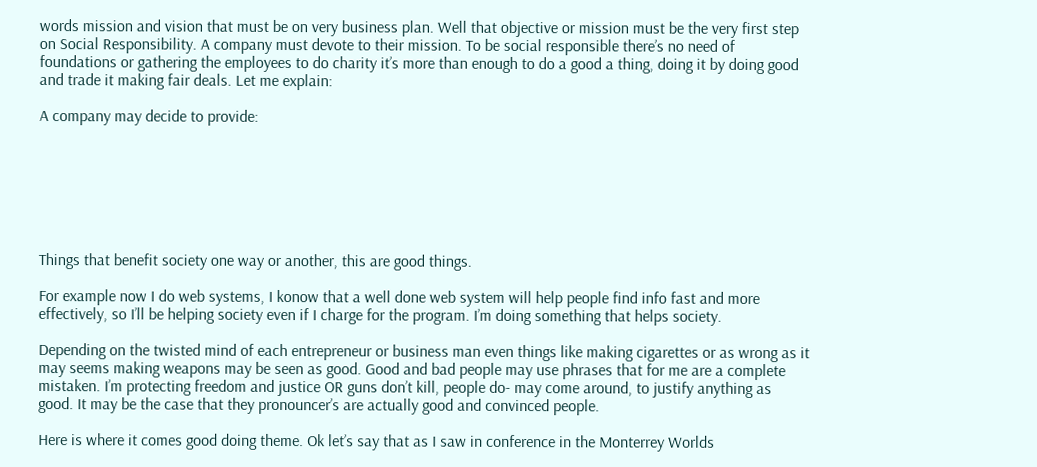words mission and vision that must be on very business plan. Well that objective or mission must be the very first step on Social Responsibility. A company must devote to their mission. To be social responsible there’s no need of foundations or gathering the employees to do charity it’s more than enough to do a good a thing, doing it by doing good and trade it making fair deals. Let me explain:

A company may decide to provide:







Things that benefit society one way or another, this are good things.

For example now I do web systems, I konow that a well done web system will help people find info fast and more effectively, so I’ll be helping society even if I charge for the program. I’m doing something that helps society.

Depending on the twisted mind of each entrepreneur or business man even things like making cigarettes or as wrong as it may seems making weapons may be seen as good. Good and bad people may use phrases that for me are a complete mistaken. I’m protecting freedom and justice OR guns don’t kill, people do- may come around, to justify anything as good. It may be the case that they pronouncer’s are actually good and convinced people.

Here is where it comes good doing theme. Ok let’s say that as I saw in conference in the Monterrey Worlds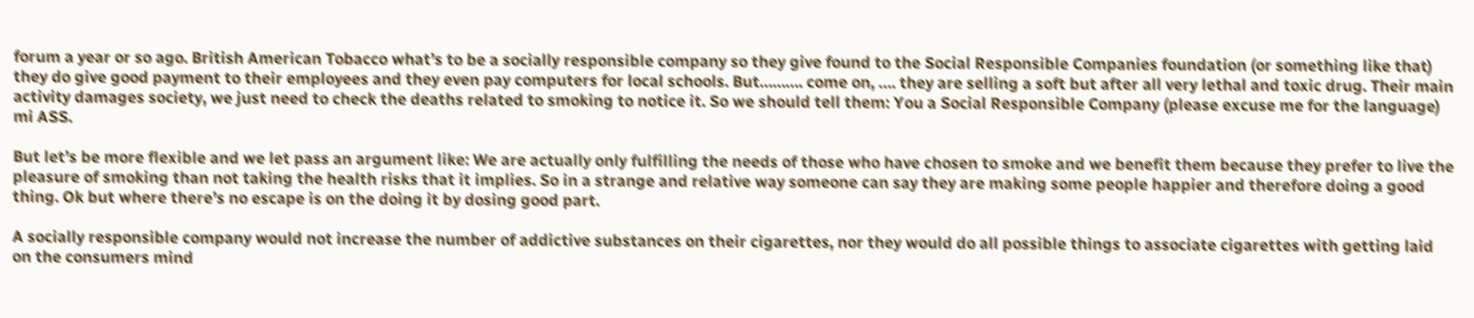forum a year or so ago. British American Tobacco what’s to be a socially responsible company so they give found to the Social Responsible Companies foundation (or something like that) they do give good payment to their employees and they even pay computers for local schools. But………. come on, …. they are selling a soft but after all very lethal and toxic drug. Their main activity damages society, we just need to check the deaths related to smoking to notice it. So we should tell them: You a Social Responsible Company (please excuse me for the language) mi ASS.

But let’s be more flexible and we let pass an argument like: We are actually only fulfilling the needs of those who have chosen to smoke and we benefit them because they prefer to live the pleasure of smoking than not taking the health risks that it implies. So in a strange and relative way someone can say they are making some people happier and therefore doing a good thing. Ok but where there’s no escape is on the doing it by dosing good part.

A socially responsible company would not increase the number of addictive substances on their cigarettes, nor they would do all possible things to associate cigarettes with getting laid on the consumers mind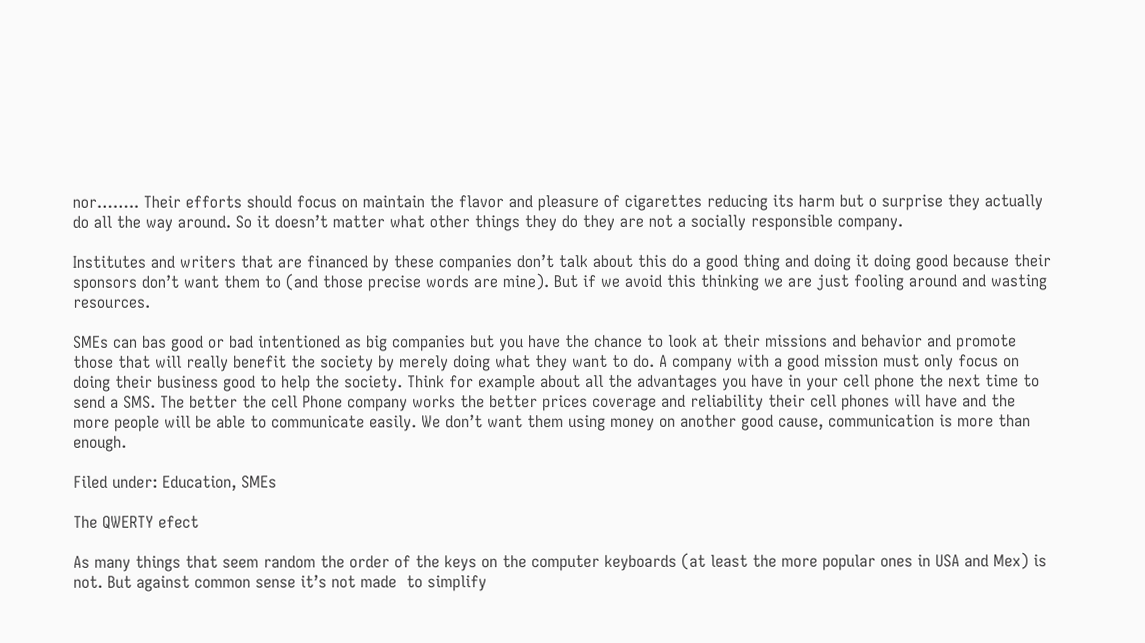nor…….. Their efforts should focus on maintain the flavor and pleasure of cigarettes reducing its harm but o surprise they actually do all the way around. So it doesn’t matter what other things they do they are not a socially responsible company.

Institutes and writers that are financed by these companies don’t talk about this do a good thing and doing it doing good because their sponsors don’t want them to (and those precise words are mine). But if we avoid this thinking we are just fooling around and wasting resources.

SMEs can bas good or bad intentioned as big companies but you have the chance to look at their missions and behavior and promote those that will really benefit the society by merely doing what they want to do. A company with a good mission must only focus on doing their business good to help the society. Think for example about all the advantages you have in your cell phone the next time to send a SMS. The better the cell Phone company works the better prices coverage and reliability their cell phones will have and the more people will be able to communicate easily. We don’t want them using money on another good cause, communication is more than enough.

Filed under: Education, SMEs

The QWERTY efect

As many things that seem random the order of the keys on the computer keyboards (at least the more popular ones in USA and Mex) is not. But against common sense it’s not made  to simplify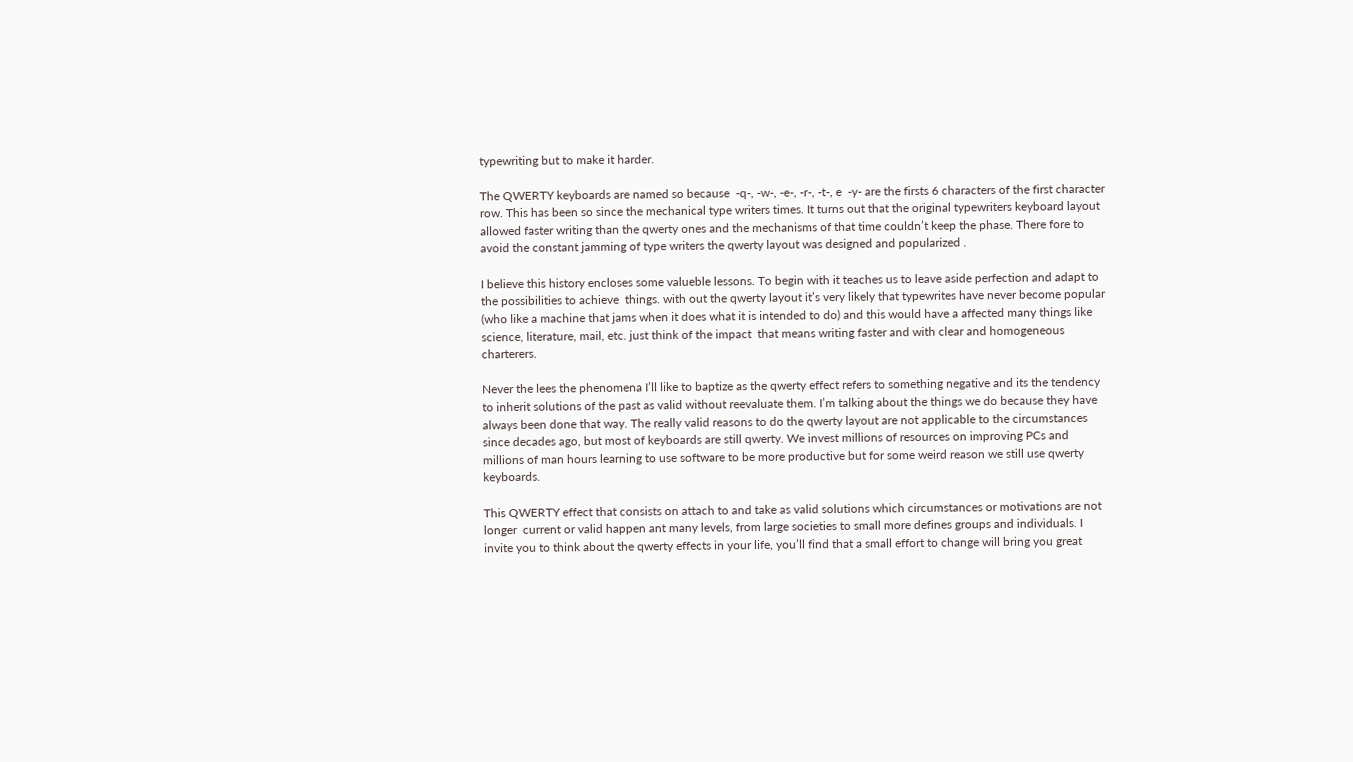typewriting but to make it harder.

The QWERTY keyboards are named so because  -q-, -w-, -e-, -r-, -t-, e  -y- are the firsts 6 characters of the first character row. This has been so since the mechanical type writers times. It turns out that the original typewriters keyboard layout allowed faster writing than the qwerty ones and the mechanisms of that time couldn’t keep the phase. There fore to avoid the constant jamming of type writers the qwerty layout was designed and popularized .

I believe this history encloses some valueble lessons. To begin with it teaches us to leave aside perfection and adapt to the possibilities to achieve  things. with out the qwerty layout it’s very likely that typewrites have never become popular (who like a machine that jams when it does what it is intended to do) and this would have a affected many things like science, literature, mail, etc. just think of the impact  that means writing faster and with clear and homogeneous charterers.

Never the lees the phenomena I’ll like to baptize as the qwerty effect refers to something negative and its the tendency to inherit solutions of the past as valid without reevaluate them. I’m talking about the things we do because they have always been done that way. The really valid reasons to do the qwerty layout are not applicable to the circumstances since decades ago, but most of keyboards are still qwerty. We invest millions of resources on improving PCs and millions of man hours learning to use software to be more productive but for some weird reason we still use qwerty keyboards.

This QWERTY effect that consists on attach to and take as valid solutions which circumstances or motivations are not longer  current or valid happen ant many levels, from large societies to small more defines groups and individuals. I invite you to think about the qwerty effects in your life, you’ll find that a small effort to change will bring you great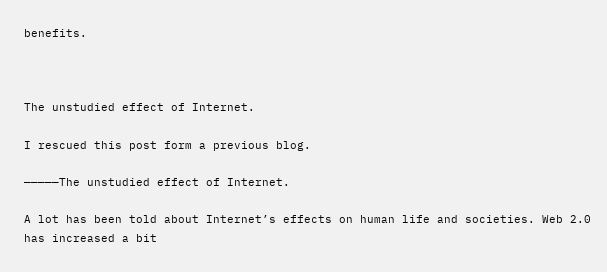benefits.



The unstudied effect of Internet.

I rescued this post form a previous blog.

—————The unstudied effect of Internet.

A lot has been told about Internet’s effects on human life and societies. Web 2.0 has increased a bit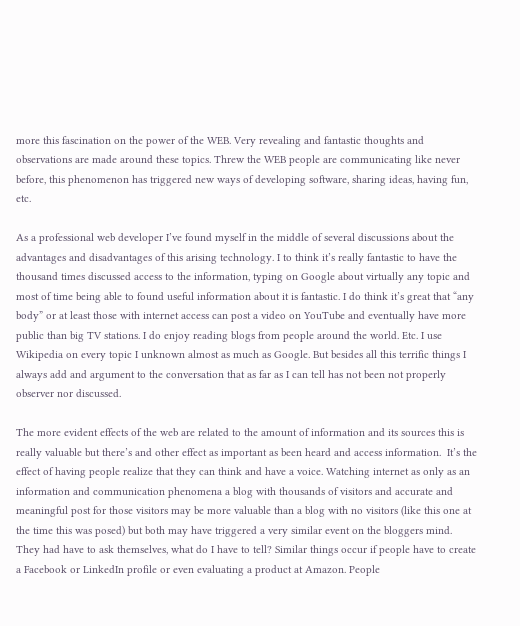more this fascination on the power of the WEB. Very revealing and fantastic thoughts and observations are made around these topics. Threw the WEB people are communicating like never before, this phenomenon has triggered new ways of developing software, sharing ideas, having fun, etc.

As a professional web developer I’ve found myself in the middle of several discussions about the advantages and disadvantages of this arising technology. I to think it’s really fantastic to have the thousand times discussed access to the information, typing on Google about virtually any topic and most of time being able to found useful information about it is fantastic. I do think it’s great that “any  body” or at least those with internet access can post a video on YouTube and eventually have more public than big TV stations. I do enjoy reading blogs from people around the world. Etc. I use Wikipedia on every topic I unknown almost as much as Google. But besides all this terrific things I always add and argument to the conversation that as far as I can tell has not been not properly observer nor discussed.

The more evident effects of the web are related to the amount of information and its sources this is really valuable but there’s and other effect as important as been heard and access information.  It’s the effect of having people realize that they can think and have a voice. Watching internet as only as an information and communication phenomena a blog with thousands of visitors and accurate and meaningful post for those visitors may be more valuable than a blog with no visitors (like this one at the time this was posed) but both may have triggered a very similar event on the bloggers mind. They had have to ask themselves, what do I have to tell? Similar things occur if people have to create a Facebook or LinkedIn profile or even evaluating a product at Amazon. People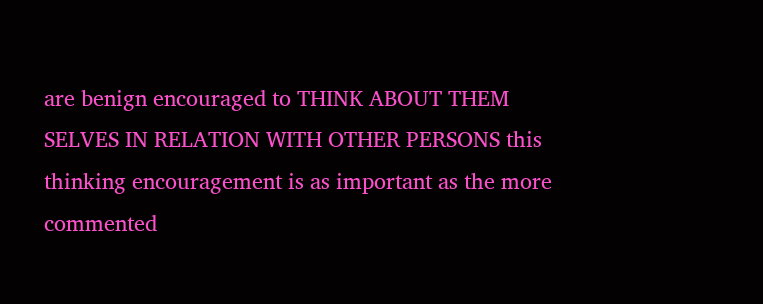are benign encouraged to THINK ABOUT THEM SELVES IN RELATION WITH OTHER PERSONS this thinking encouragement is as important as the more commented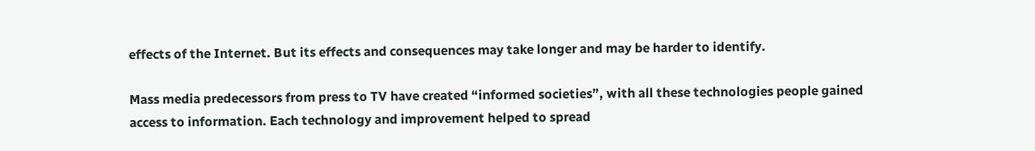effects of the Internet. But its effects and consequences may take longer and may be harder to identify.

Mass media predecessors from press to TV have created “informed societies”, with all these technologies people gained access to information. Each technology and improvement helped to spread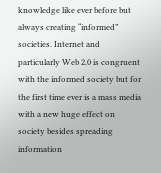knowledge like ever before but always creating “informed” societies. Internet and particularly Web 2.0 is congruent with the informed society but for the first time ever is a mass media with a new huge effect on society besides spreading information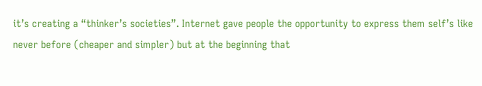it’s creating a “thinker’s societies”. Internet gave people the opportunity to express them self’s like never before (cheaper and simpler) but at the beginning that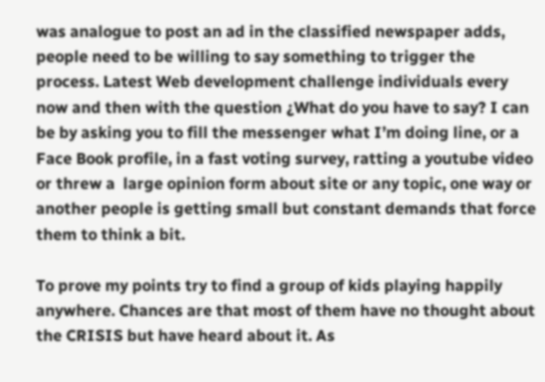was analogue to post an ad in the classified newspaper adds, people need to be willing to say something to trigger the process. Latest Web development challenge individuals every now and then with the question ¿What do you have to say? I can be by asking you to fill the messenger what I’m doing line, or a Face Book profile, in a fast voting survey, ratting a youtube video or threw a  large opinion form about site or any topic, one way or another people is getting small but constant demands that force them to think a bit.

To prove my points try to find a group of kids playing happily anywhere. Chances are that most of them have no thought about the CRISIS but have heard about it. As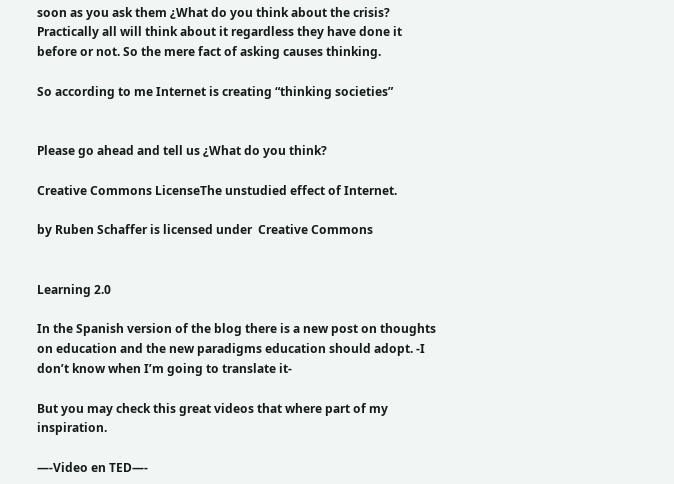soon as you ask them ¿What do you think about the crisis? Practically all will think about it regardless they have done it before or not. So the mere fact of asking causes thinking.

So according to me Internet is creating “thinking societies”


Please go ahead and tell us ¿What do you think?

Creative Commons LicenseThe unstudied effect of Internet.

by Ruben Schaffer is licensed under  Creative Commons


Learning 2.0

In the Spanish version of the blog there is a new post on thoughts on education and the new paradigms education should adopt. -I don’t know when I’m going to translate it-

But you may check this great videos that where part of my inspiration.

—-Video en TED—-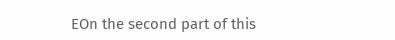EOn the second part of this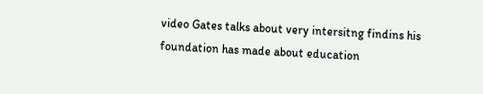video Gates talks about very intersitng findins his foundation has made about education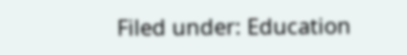Filed under: Education